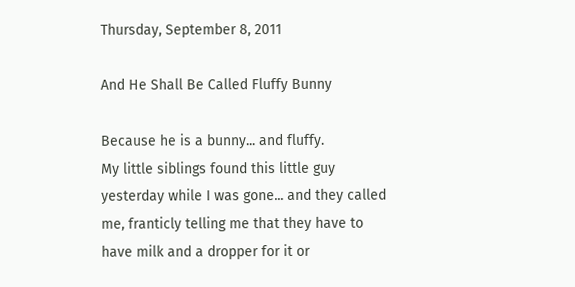Thursday, September 8, 2011

And He Shall Be Called Fluffy Bunny

Because he is a bunny... and fluffy.
My little siblings found this little guy yesterday while I was gone... and they called me, franticly telling me that they have to have milk and a dropper for it or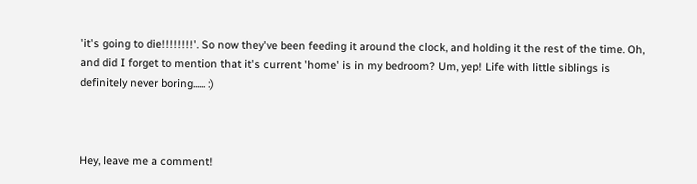'it's going to die!!!!!!!!'. So now they've been feeding it around the clock, and holding it the rest of the time. Oh, and did I forget to mention that it's current 'home' is in my bedroom? Um, yep! Life with little siblings is definitely never boring...... :)



Hey, leave me a comment!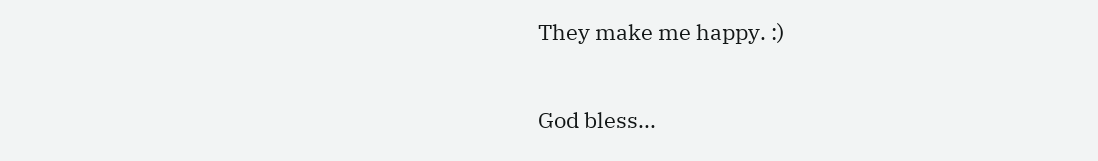They make me happy. :)

God bless...